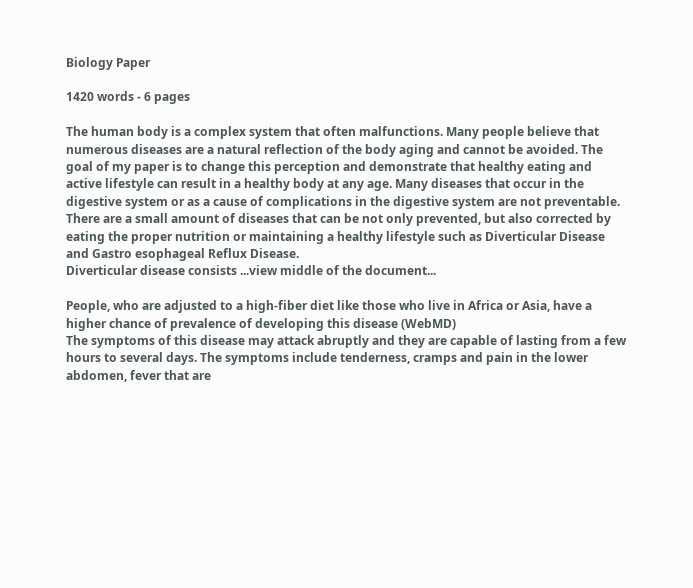Biology Paper

1420 words - 6 pages

The human body is a complex system that often malfunctions. Many people believe that numerous diseases are a natural reflection of the body aging and cannot be avoided. The goal of my paper is to change this perception and demonstrate that healthy eating and active lifestyle can result in a healthy body at any age. Many diseases that occur in the digestive system or as a cause of complications in the digestive system are not preventable. There are a small amount of diseases that can be not only prevented, but also corrected by eating the proper nutrition or maintaining a healthy lifestyle such as Diverticular Disease and Gastro esophageal Reflux Disease.
Diverticular disease consists ...view middle of the document...

People, who are adjusted to a high-fiber diet like those who live in Africa or Asia, have a higher chance of prevalence of developing this disease (WebMD)
The symptoms of this disease may attack abruptly and they are capable of lasting from a few hours to several days. The symptoms include tenderness, cramps and pain in the lower abdomen, fever that are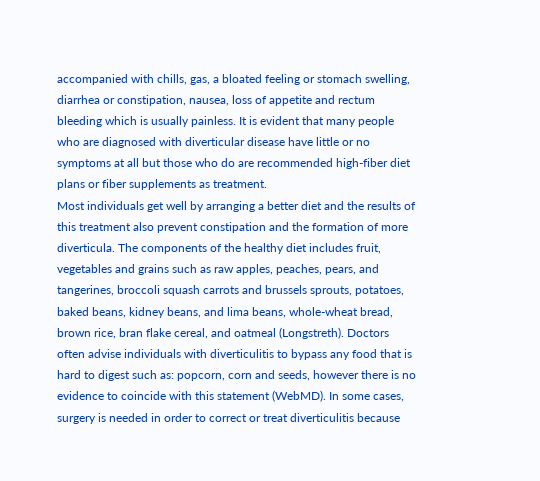accompanied with chills, gas, a bloated feeling or stomach swelling, diarrhea or constipation, nausea, loss of appetite and rectum bleeding which is usually painless. It is evident that many people who are diagnosed with diverticular disease have little or no symptoms at all but those who do are recommended high-fiber diet plans or fiber supplements as treatment.
Most individuals get well by arranging a better diet and the results of this treatment also prevent constipation and the formation of more diverticula. The components of the healthy diet includes fruit, vegetables and grains such as raw apples, peaches, pears, and tangerines, broccoli squash carrots and brussels sprouts, potatoes, baked beans, kidney beans, and lima beans, whole-wheat bread, brown rice, bran flake cereal, and oatmeal (Longstreth). Doctors often advise individuals with diverticulitis to bypass any food that is hard to digest such as: popcorn, corn and seeds, however there is no evidence to coincide with this statement (WebMD). In some cases, surgery is needed in order to correct or treat diverticulitis because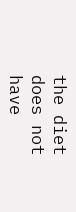the diet does not have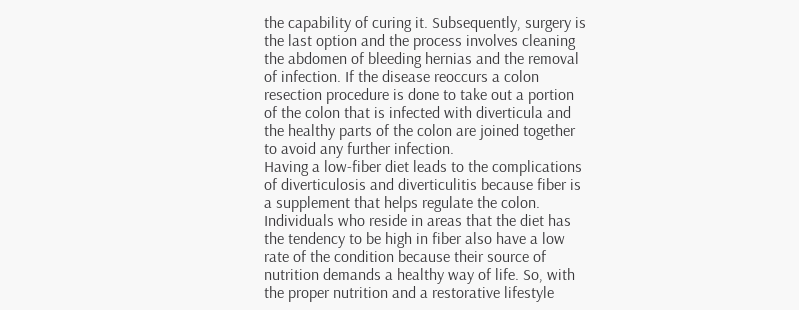the capability of curing it. Subsequently, surgery is the last option and the process involves cleaning the abdomen of bleeding hernias and the removal of infection. If the disease reoccurs a colon resection procedure is done to take out a portion of the colon that is infected with diverticula and the healthy parts of the colon are joined together to avoid any further infection.
Having a low-fiber diet leads to the complications of diverticulosis and diverticulitis because fiber is a supplement that helps regulate the colon. Individuals who reside in areas that the diet has the tendency to be high in fiber also have a low rate of the condition because their source of nutrition demands a healthy way of life. So, with the proper nutrition and a restorative lifestyle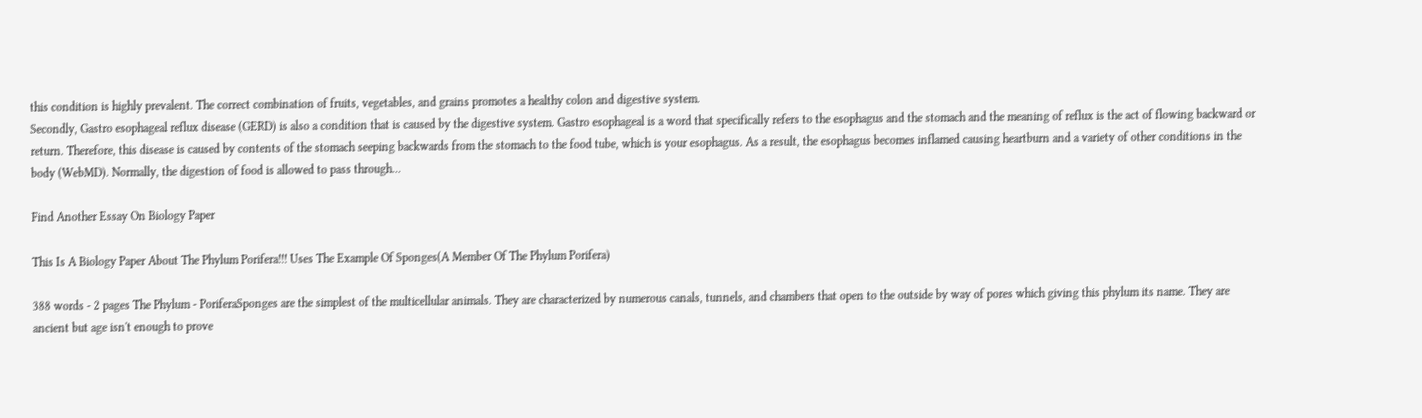this condition is highly prevalent. The correct combination of fruits, vegetables, and grains promotes a healthy colon and digestive system.
Secondly, Gastro esophageal reflux disease (GERD) is also a condition that is caused by the digestive system. Gastro esophageal is a word that specifically refers to the esophagus and the stomach and the meaning of reflux is the act of flowing backward or return. Therefore, this disease is caused by contents of the stomach seeping backwards from the stomach to the food tube, which is your esophagus. As a result, the esophagus becomes inflamed causing heartburn and a variety of other conditions in the body (WebMD). Normally, the digestion of food is allowed to pass through...

Find Another Essay On Biology Paper

This Is A Biology Paper About The Phylum Porifera!!! Uses The Example Of Sponges(A Member Of The Phylum Porifera)

388 words - 2 pages The Phylum - PoriferaSponges are the simplest of the multicellular animals. They are characterized by numerous canals, tunnels, and chambers that open to the outside by way of pores which giving this phylum its name. They are ancient but age isn't enough to prove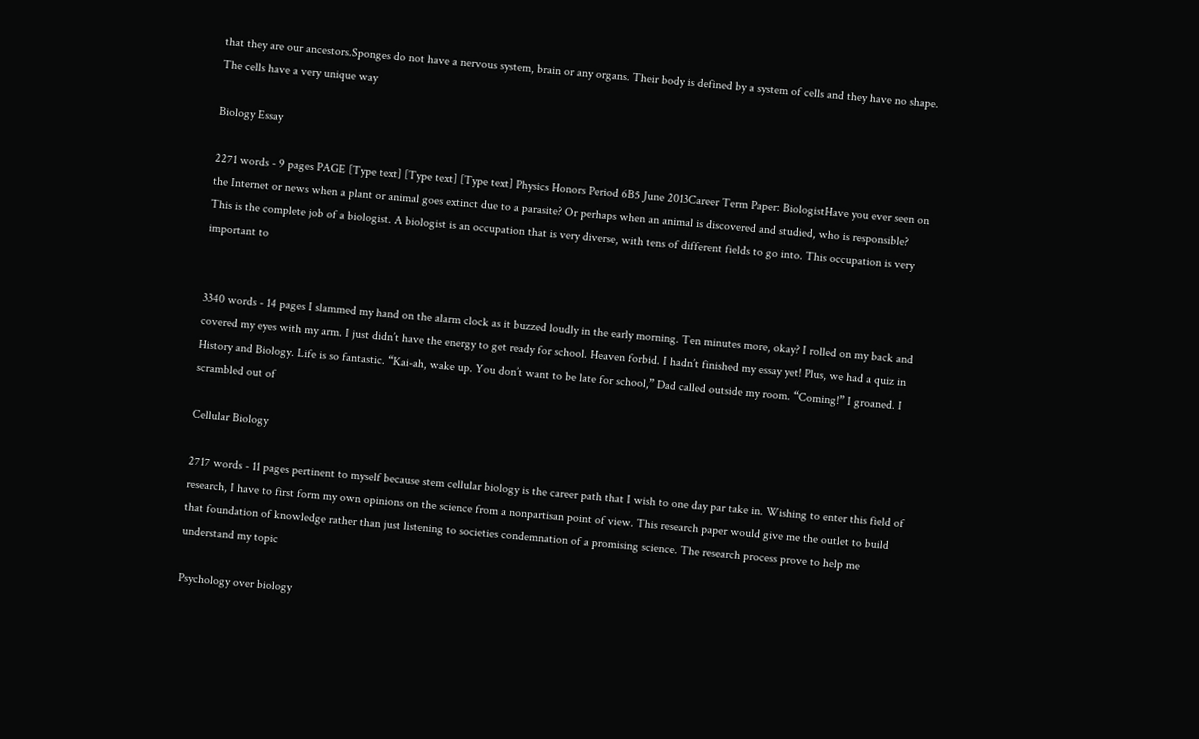that they are our ancestors.Sponges do not have a nervous system, brain or any organs. Their body is defined by a system of cells and they have no shape. The cells have a very unique way

Biology Essay

2271 words - 9 pages PAGE [Type text] [Type text] [Type text] Physics Honors Period 6B5 June 2013Career Term Paper: BiologistHave you ever seen on the Internet or news when a plant or animal goes extinct due to a parasite? Or perhaps when an animal is discovered and studied, who is responsible? This is the complete job of a biologist. A biologist is an occupation that is very diverse, with tens of different fields to go into. This occupation is very important to


3340 words - 14 pages I slammed my hand on the alarm clock as it buzzed loudly in the early morning. Ten minutes more, okay? I rolled on my back and covered my eyes with my arm. I just didn’t have the energy to get ready for school. Heaven forbid. I hadn’t finished my essay yet! Plus, we had a quiz in History and Biology. Life is so fantastic. “Kai-ah, wake up. You don’t want to be late for school,” Dad called outside my room. “Coming!” I groaned. I scrambled out of

Cellular Biology

2717 words - 11 pages pertinent to myself because stem cellular biology is the career path that I wish to one day par take in. Wishing to enter this field of research, I have to first form my own opinions on the science from a nonpartisan point of view. This research paper would give me the outlet to build that foundation of knowledge rather than just listening to societies condemnation of a promising science. The research process prove to help me understand my topic

Psychology over biology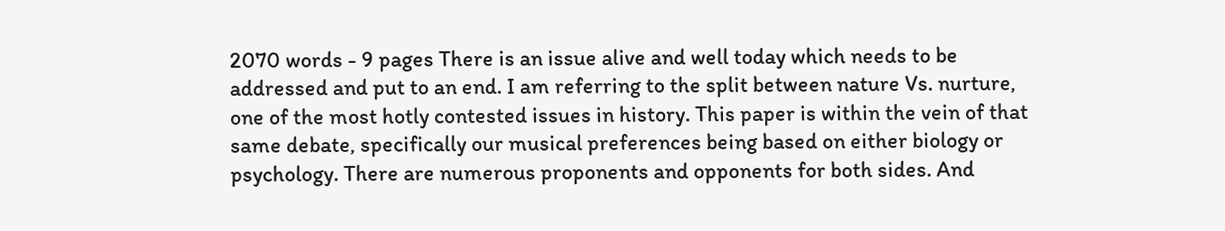2070 words - 9 pages There is an issue alive and well today which needs to be addressed and put to an end. I am referring to the split between nature Vs. nurture, one of the most hotly contested issues in history. This paper is within the vein of that same debate, specifically our musical preferences being based on either biology or psychology. There are numerous proponents and opponents for both sides. And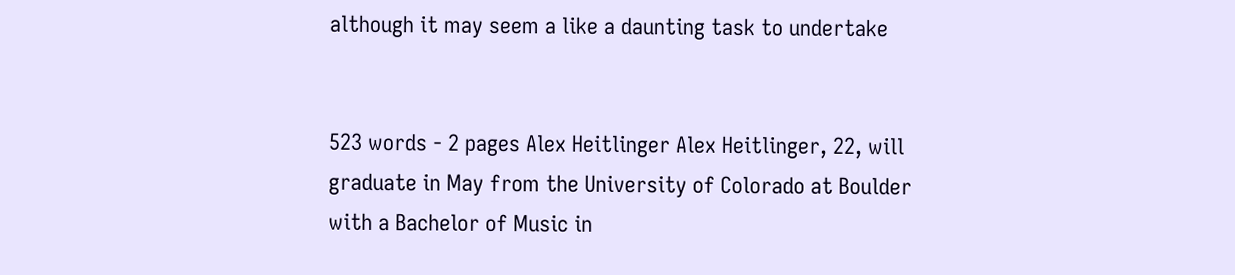although it may seem a like a daunting task to undertake


523 words - 2 pages Alex Heitlinger Alex Heitlinger, 22, will graduate in May from the University of Colorado at Boulder with a Bachelor of Music in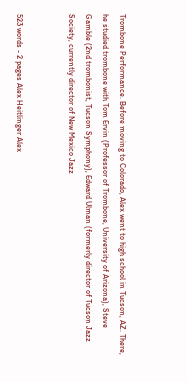Trombone Performance. Before moving to Colorado, Alex went to high school in Tucson, AZ. There, he studied trombone with Tom Ervin (Professor of Trombone, University of Arizona), Steve Gamble (2nd trombonist, Tucson Symphony), Edward Ulman (formerly director of Tucson Jazz Society, currently director of New Mexico Jazz


523 words - 2 pages Alex Heitlinger Alex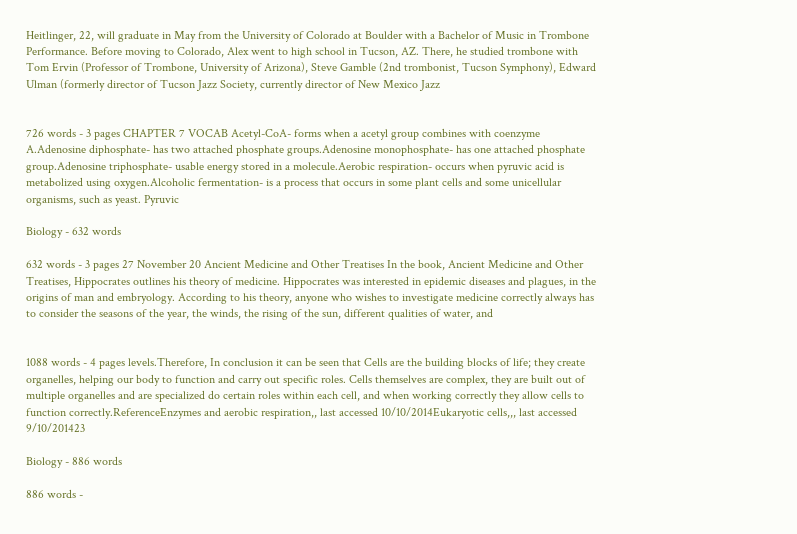Heitlinger, 22, will graduate in May from the University of Colorado at Boulder with a Bachelor of Music in Trombone Performance. Before moving to Colorado, Alex went to high school in Tucson, AZ. There, he studied trombone with Tom Ervin (Professor of Trombone, University of Arizona), Steve Gamble (2nd trombonist, Tucson Symphony), Edward Ulman (formerly director of Tucson Jazz Society, currently director of New Mexico Jazz


726 words - 3 pages CHAPTER 7 VOCAB Acetyl-CoA- forms when a acetyl group combines with coenzyme A.Adenosine diphosphate- has two attached phosphate groups.Adenosine monophosphate- has one attached phosphate group.Adenosine triphosphate- usable energy stored in a molecule.Aerobic respiration- occurs when pyruvic acid is metabolized using oxygen.Alcoholic fermentation- is a process that occurs in some plant cells and some unicellular organisms, such as yeast. Pyruvic

Biology - 632 words

632 words - 3 pages 27 November 20 Ancient Medicine and Other Treatises In the book, Ancient Medicine and Other Treatises, Hippocrates outlines his theory of medicine. Hippocrates was interested in epidemic diseases and plagues, in the origins of man and embryology. According to his theory, anyone who wishes to investigate medicine correctly always has to consider the seasons of the year, the winds, the rising of the sun, different qualities of water, and


1088 words - 4 pages levels.Therefore, In conclusion it can be seen that Cells are the building blocks of life; they create organelles, helping our body to function and carry out specific roles. Cells themselves are complex, they are built out of multiple organelles and are specialized do certain roles within each cell, and when working correctly they allow cells to function correctly.ReferenceEnzymes and aerobic respiration,, last accessed 10/10/2014Eukaryotic cells,,, last accessed 9/10/201423

Biology - 886 words

886 words -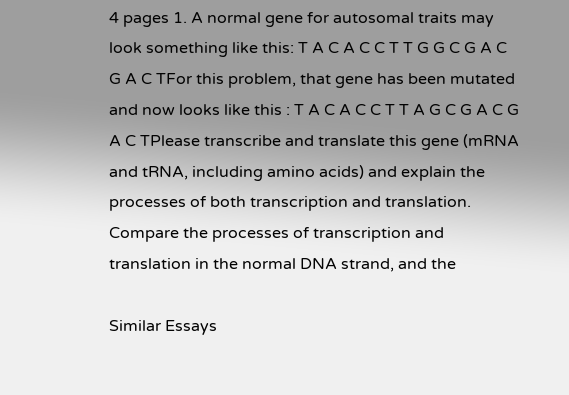4 pages 1. A normal gene for autosomal traits may look something like this: T A C A C C T T G G C G A C G A C TFor this problem, that gene has been mutated and now looks like this : T A C A C C T T A G C G A C G A C TPlease transcribe and translate this gene (mRNA and tRNA, including amino acids) and explain the processes of both transcription and translation. Compare the processes of transcription and translation in the normal DNA strand, and the

Similar Essays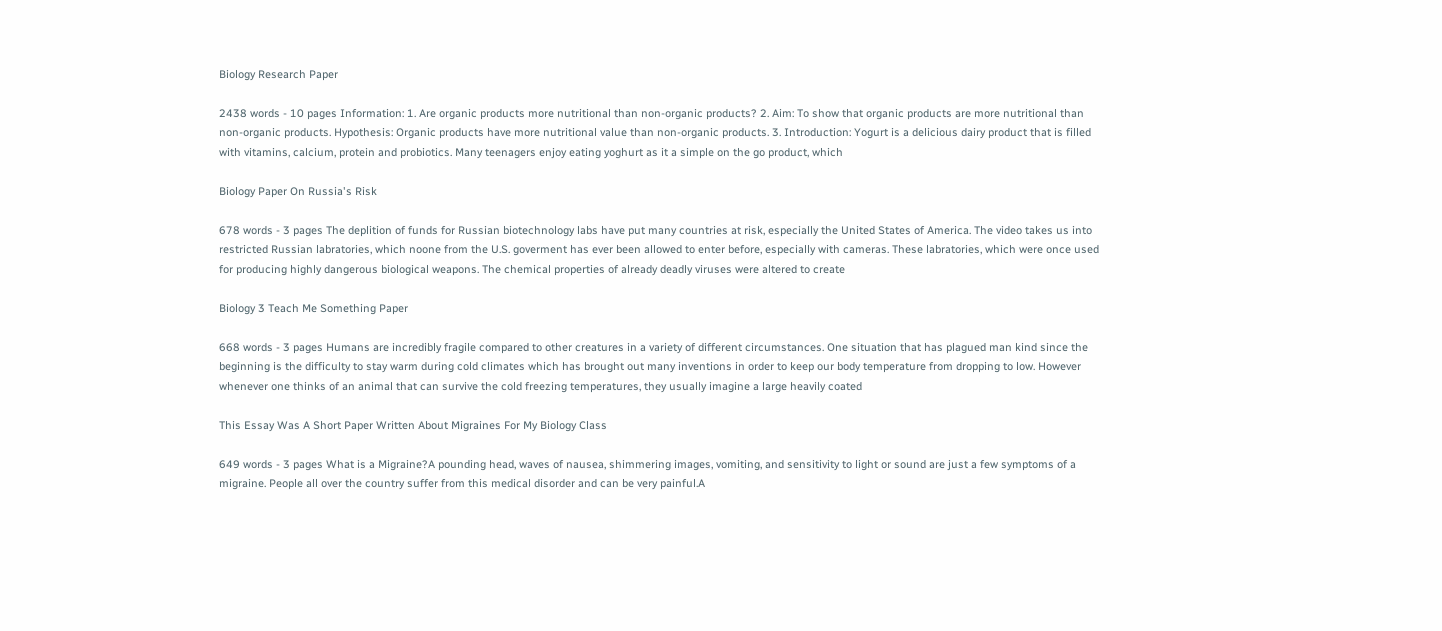Biology Research Paper

2438 words - 10 pages Information: 1. Are organic products more nutritional than non-organic products? 2. Aim: To show that organic products are more nutritional than non-organic products. Hypothesis: Organic products have more nutritional value than non-organic products. 3. Introduction: Yogurt is a delicious dairy product that is filled with vitamins, calcium, protein and probiotics. Many teenagers enjoy eating yoghurt as it a simple on the go product, which

Biology Paper On Russia's Risk

678 words - 3 pages The deplition of funds for Russian biotechnology labs have put many countries at risk, especially the United States of America. The video takes us into restricted Russian labratories, which noone from the U.S. goverment has ever been allowed to enter before, especially with cameras. These labratories, which were once used for producing highly dangerous biological weapons. The chemical properties of already deadly viruses were altered to create

Biology 3 Teach Me Something Paper

668 words - 3 pages Humans are incredibly fragile compared to other creatures in a variety of different circumstances. One situation that has plagued man kind since the beginning is the difficulty to stay warm during cold climates which has brought out many inventions in order to keep our body temperature from dropping to low. However whenever one thinks of an animal that can survive the cold freezing temperatures, they usually imagine a large heavily coated

This Essay Was A Short Paper Written About Migraines For My Biology Class

649 words - 3 pages What is a Migraine?A pounding head, waves of nausea, shimmering images, vomiting, and sensitivity to light or sound are just a few symptoms of a migraine. People all over the country suffer from this medical disorder and can be very painful.A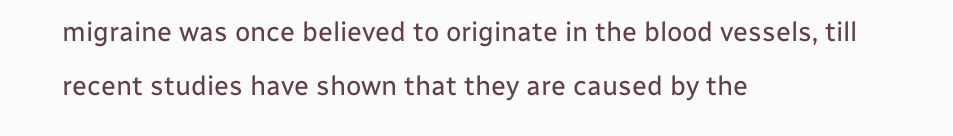migraine was once believed to originate in the blood vessels, till recent studies have shown that they are caused by the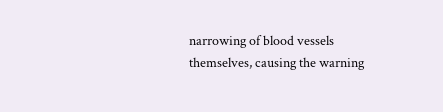narrowing of blood vessels themselves, causing the warning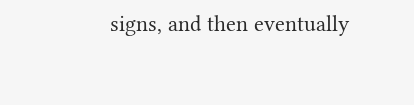signs, and then eventually